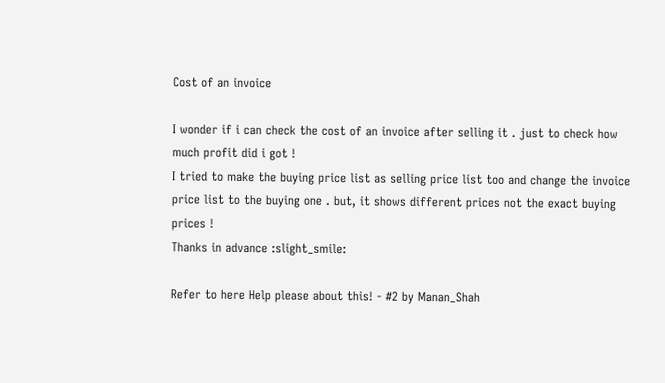Cost of an invoice

I wonder if i can check the cost of an invoice after selling it . just to check how much profit did i got !
I tried to make the buying price list as selling price list too and change the invoice price list to the buying one . but, it shows different prices not the exact buying prices !
Thanks in advance :slight_smile:

Refer to here Help please about this! - #2 by Manan_Shah